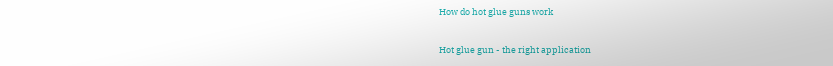How do hot glue guns work

Hot glue gun - the right application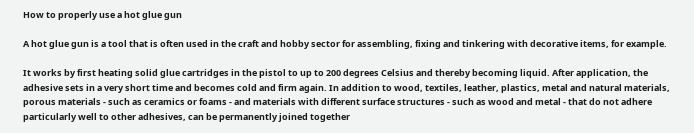How to properly use a hot glue gun

A hot glue gun is a tool that is often used in the craft and hobby sector for assembling, fixing and tinkering with decorative items, for example.

It works by first heating solid glue cartridges in the pistol to up to 200 degrees Celsius and thereby becoming liquid. After application, the adhesive sets in a very short time and becomes cold and firm again. In addition to wood, textiles, leather, plastics, metal and natural materials, porous materials - such as ceramics or foams - and materials with different surface structures - such as wood and metal - that do not adhere particularly well to other adhesives, can be permanently joined together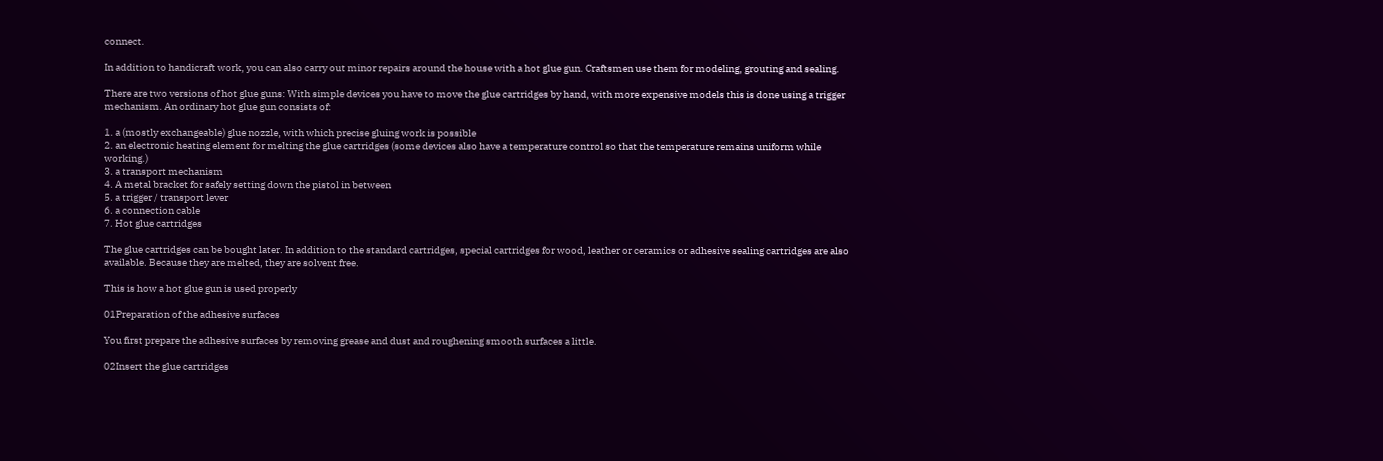connect.

In addition to handicraft work, you can also carry out minor repairs around the house with a hot glue gun. Craftsmen use them for modeling, grouting and sealing.

There are two versions of hot glue guns: With simple devices you have to move the glue cartridges by hand, with more expensive models this is done using a trigger mechanism. An ordinary hot glue gun consists of:

1. a (mostly exchangeable) glue nozzle, with which precise gluing work is possible
2. an electronic heating element for melting the glue cartridges (some devices also have a temperature control so that the temperature remains uniform while working.)
3. a transport mechanism
4. A metal bracket for safely setting down the pistol in between
5. a trigger / transport lever
6. a connection cable
7. Hot glue cartridges

The glue cartridges can be bought later. In addition to the standard cartridges, special cartridges for wood, leather or ceramics or adhesive sealing cartridges are also available. Because they are melted, they are solvent free.

This is how a hot glue gun is used properly

01Preparation of the adhesive surfaces

You first prepare the adhesive surfaces by removing grease and dust and roughening smooth surfaces a little.

02Insert the glue cartridges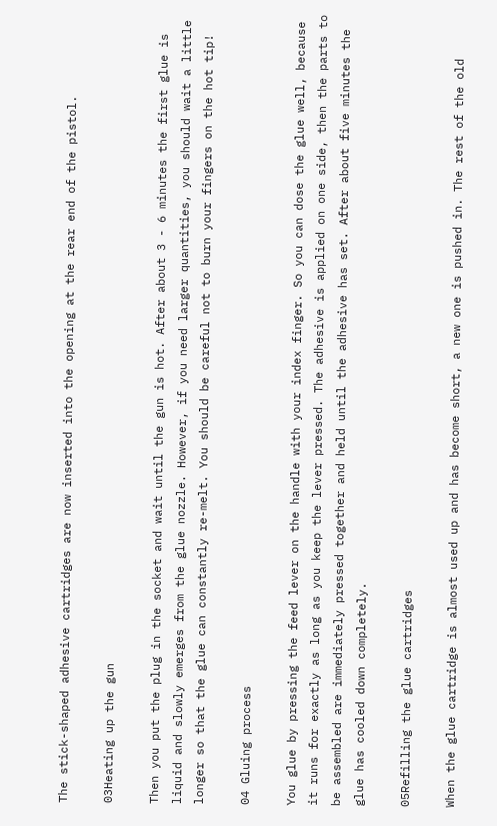The stick-shaped adhesive cartridges are now inserted into the opening at the rear end of the pistol.

03Heating up the gun

Then you put the plug in the socket and wait until the gun is hot. After about 3 - 6 minutes the first glue is liquid and slowly emerges from the glue nozzle. However, if you need larger quantities, you should wait a little longer so that the glue can constantly re-melt. You should be careful not to burn your fingers on the hot tip!

04 Gluing process

You glue by pressing the feed lever on the handle with your index finger. So you can dose the glue well, because it runs for exactly as long as you keep the lever pressed. The adhesive is applied on one side, then the parts to be assembled are immediately pressed together and held until the adhesive has set. After about five minutes the glue has cooled down completely.

05Refilling the glue cartridges

When the glue cartridge is almost used up and has become short, a new one is pushed in. The rest of the old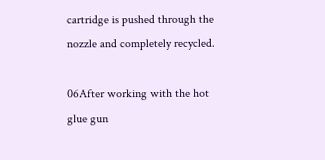cartridge is pushed through the nozzle and completely recycled.

06After working with the hot glue gun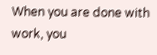When you are done with work, you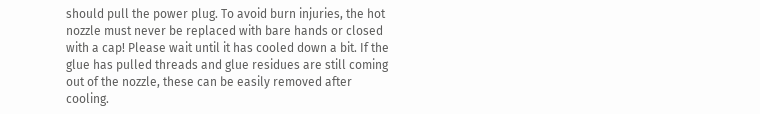should pull the power plug. To avoid burn injuries, the hot nozzle must never be replaced with bare hands or closed with a cap! Please wait until it has cooled down a bit. If the glue has pulled threads and glue residues are still coming out of the nozzle, these can be easily removed after cooling.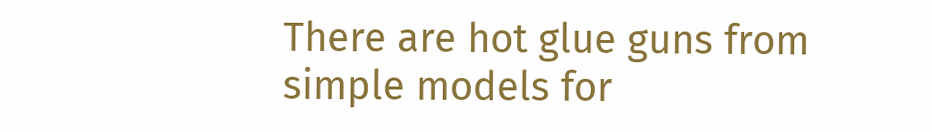There are hot glue guns from simple models for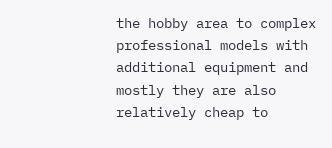the hobby area to complex professional models with additional equipment and mostly they are also relatively cheap to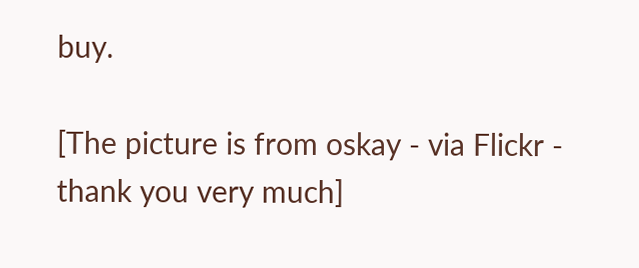buy.

[The picture is from oskay - via Flickr - thank you very much]